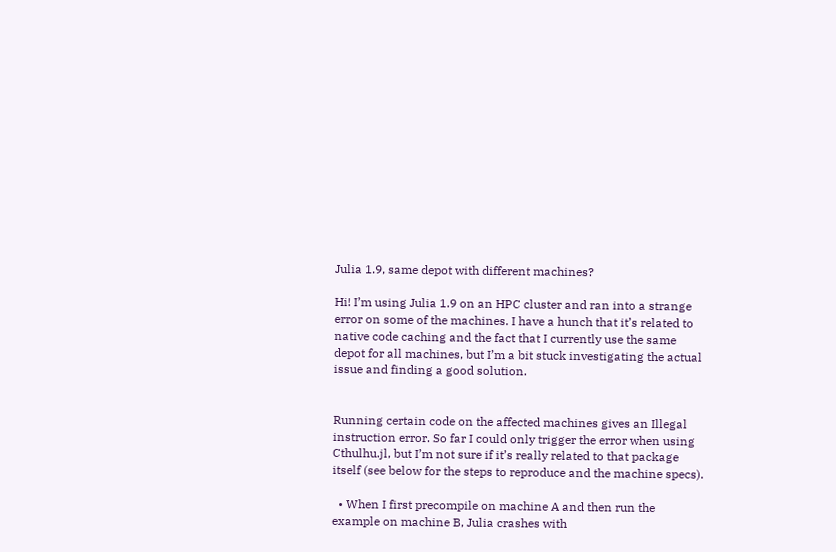Julia 1.9, same depot with different machines?

Hi! I’m using Julia 1.9 on an HPC cluster and ran into a strange error on some of the machines. I have a hunch that it’s related to native code caching and the fact that I currently use the same depot for all machines, but I’m a bit stuck investigating the actual issue and finding a good solution.


Running certain code on the affected machines gives an Illegal instruction error. So far I could only trigger the error when using Cthulhu.jl, but I’m not sure if it’s really related to that package itself (see below for the steps to reproduce and the machine specs).

  • When I first precompile on machine A and then run the example on machine B, Julia crashes with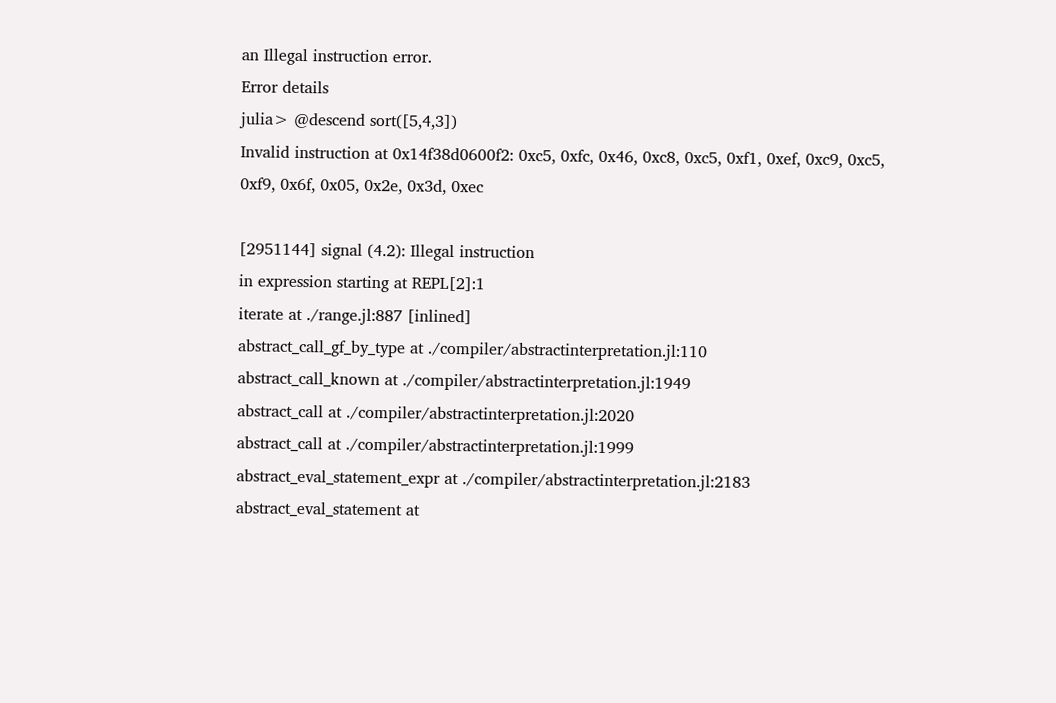an Illegal instruction error.
Error details
julia> @descend sort([5,4,3])
Invalid instruction at 0x14f38d0600f2: 0xc5, 0xfc, 0x46, 0xc8, 0xc5, 0xf1, 0xef, 0xc9, 0xc5, 0xf9, 0x6f, 0x05, 0x2e, 0x3d, 0xec

[2951144] signal (4.2): Illegal instruction
in expression starting at REPL[2]:1
iterate at ./range.jl:887 [inlined]
abstract_call_gf_by_type at ./compiler/abstractinterpretation.jl:110
abstract_call_known at ./compiler/abstractinterpretation.jl:1949
abstract_call at ./compiler/abstractinterpretation.jl:2020
abstract_call at ./compiler/abstractinterpretation.jl:1999
abstract_eval_statement_expr at ./compiler/abstractinterpretation.jl:2183
abstract_eval_statement at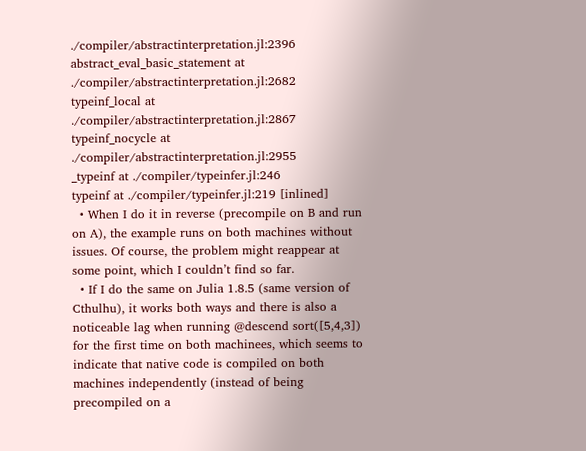./compiler/abstractinterpretation.jl:2396
abstract_eval_basic_statement at ./compiler/abstractinterpretation.jl:2682
typeinf_local at ./compiler/abstractinterpretation.jl:2867
typeinf_nocycle at ./compiler/abstractinterpretation.jl:2955
_typeinf at ./compiler/typeinfer.jl:246
typeinf at ./compiler/typeinfer.jl:219 [inlined]
  • When I do it in reverse (precompile on B and run on A), the example runs on both machines without issues. Of course, the problem might reappear at some point, which I couldn’t find so far.
  • If I do the same on Julia 1.8.5 (same version of Cthulhu), it works both ways and there is also a noticeable lag when running @descend sort([5,4,3]) for the first time on both machinees, which seems to indicate that native code is compiled on both machines independently (instead of being precompiled on a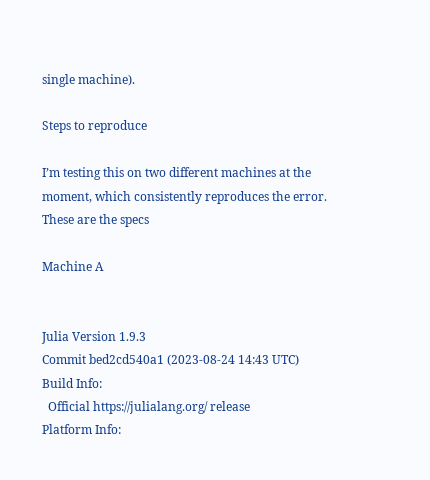single machine).

Steps to reproduce

I’m testing this on two different machines at the moment, which consistently reproduces the error. These are the specs

Machine A


Julia Version 1.9.3
Commit bed2cd540a1 (2023-08-24 14:43 UTC)
Build Info:
  Official https://julialang.org/ release
Platform Info: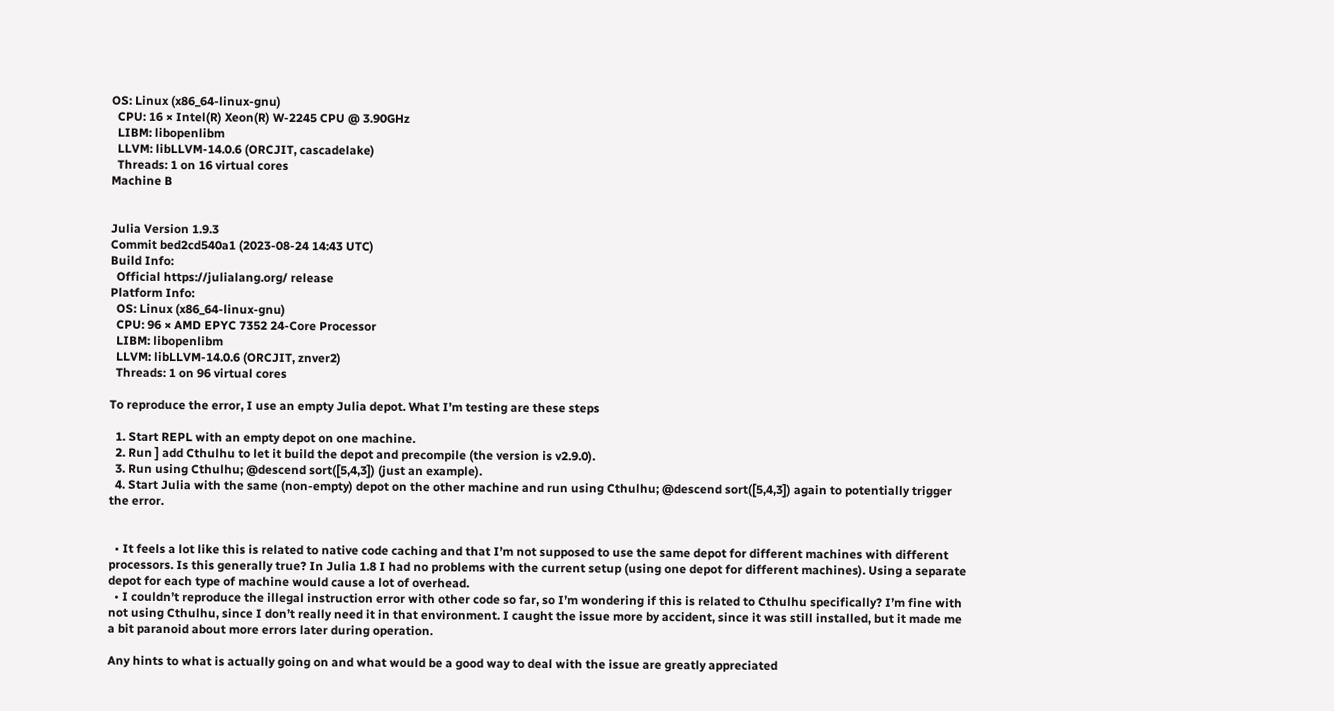OS: Linux (x86_64-linux-gnu)
  CPU: 16 × Intel(R) Xeon(R) W-2245 CPU @ 3.90GHz
  LIBM: libopenlibm
  LLVM: libLLVM-14.0.6 (ORCJIT, cascadelake)
  Threads: 1 on 16 virtual cores
Machine B


Julia Version 1.9.3
Commit bed2cd540a1 (2023-08-24 14:43 UTC)
Build Info:
  Official https://julialang.org/ release
Platform Info:
  OS: Linux (x86_64-linux-gnu)
  CPU: 96 × AMD EPYC 7352 24-Core Processor
  LIBM: libopenlibm
  LLVM: libLLVM-14.0.6 (ORCJIT, znver2)
  Threads: 1 on 96 virtual cores

To reproduce the error, I use an empty Julia depot. What I’m testing are these steps

  1. Start REPL with an empty depot on one machine.
  2. Run ] add Cthulhu to let it build the depot and precompile (the version is v2.9.0).
  3. Run using Cthulhu; @descend sort([5,4,3]) (just an example).
  4. Start Julia with the same (non-empty) depot on the other machine and run using Cthulhu; @descend sort([5,4,3]) again to potentially trigger the error.


  • It feels a lot like this is related to native code caching and that I’m not supposed to use the same depot for different machines with different processors. Is this generally true? In Julia 1.8 I had no problems with the current setup (using one depot for different machines). Using a separate depot for each type of machine would cause a lot of overhead.
  • I couldn’t reproduce the illegal instruction error with other code so far, so I’m wondering if this is related to Cthulhu specifically? I’m fine with not using Cthulhu, since I don’t really need it in that environment. I caught the issue more by accident, since it was still installed, but it made me a bit paranoid about more errors later during operation.

Any hints to what is actually going on and what would be a good way to deal with the issue are greatly appreciated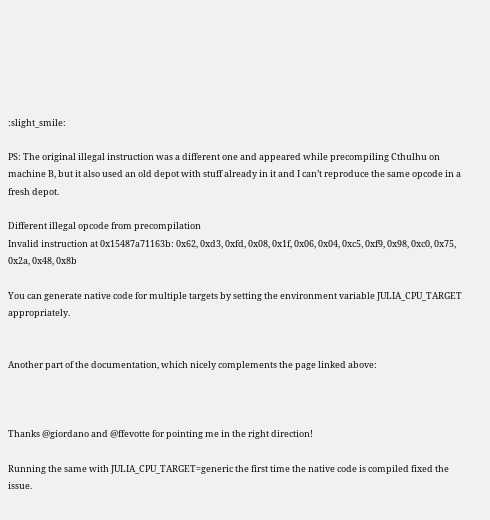:slight_smile:

PS: The original illegal instruction was a different one and appeared while precompiling Cthulhu on machine B, but it also used an old depot with stuff already in it and I can’t reproduce the same opcode in a fresh depot.

Different illegal opcode from precompilation
Invalid instruction at 0x15487a71163b: 0x62, 0xd3, 0xfd, 0x08, 0x1f, 0x06, 0x04, 0xc5, 0xf9, 0x98, 0xc0, 0x75, 0x2a, 0x48, 0x8b

You can generate native code for multiple targets by setting the environment variable JULIA_CPU_TARGET appropriately.


Another part of the documentation, which nicely complements the page linked above:



Thanks @giordano and @ffevotte for pointing me in the right direction!

Running the same with JULIA_CPU_TARGET=generic the first time the native code is compiled fixed the issue.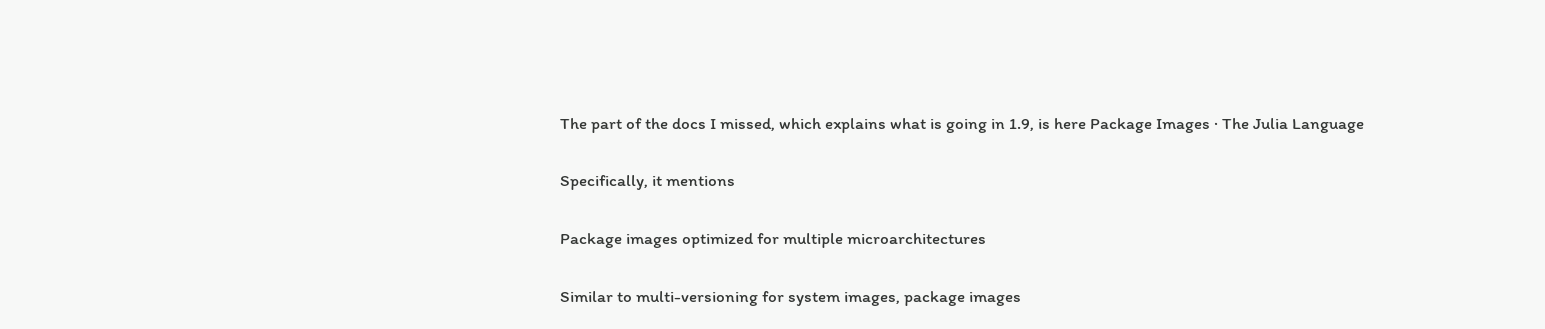The part of the docs I missed, which explains what is going in 1.9, is here Package Images · The Julia Language

Specifically, it mentions

Package images optimized for multiple microarchitectures

Similar to multi-versioning for system images, package images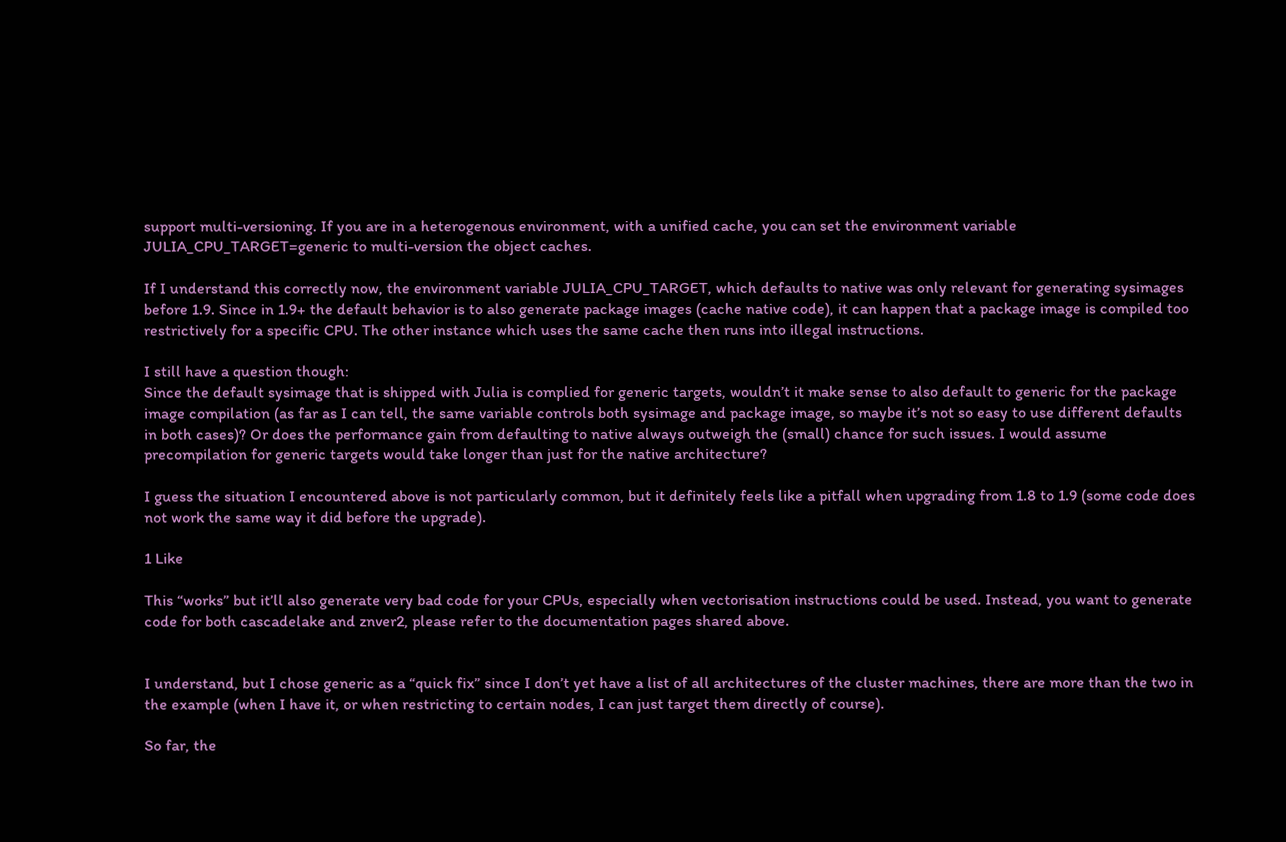support multi-versioning. If you are in a heterogenous environment, with a unified cache, you can set the environment variable JULIA_CPU_TARGET=generic to multi-version the object caches.

If I understand this correctly now, the environment variable JULIA_CPU_TARGET, which defaults to native was only relevant for generating sysimages before 1.9. Since in 1.9+ the default behavior is to also generate package images (cache native code), it can happen that a package image is compiled too restrictively for a specific CPU. The other instance which uses the same cache then runs into illegal instructions.

I still have a question though:
Since the default sysimage that is shipped with Julia is complied for generic targets, wouldn’t it make sense to also default to generic for the package image compilation (as far as I can tell, the same variable controls both sysimage and package image, so maybe it’s not so easy to use different defaults in both cases)? Or does the performance gain from defaulting to native always outweigh the (small) chance for such issues. I would assume precompilation for generic targets would take longer than just for the native architecture?

I guess the situation I encountered above is not particularly common, but it definitely feels like a pitfall when upgrading from 1.8 to 1.9 (some code does not work the same way it did before the upgrade).

1 Like

This “works” but it’ll also generate very bad code for your CPUs, especially when vectorisation instructions could be used. Instead, you want to generate code for both cascadelake and znver2, please refer to the documentation pages shared above.


I understand, but I chose generic as a “quick fix” since I don’t yet have a list of all architectures of the cluster machines, there are more than the two in the example (when I have it, or when restricting to certain nodes, I can just target them directly of course).

So far, the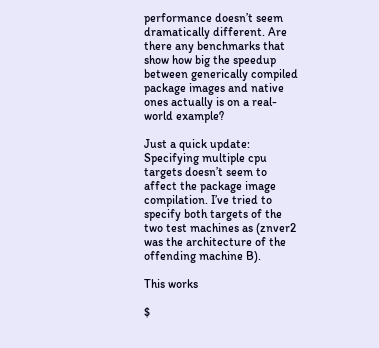performance doesn’t seem dramatically different. Are there any benchmarks that show how big the speedup between generically compiled package images and native ones actually is on a real-world example?

Just a quick update: Specifying multiple cpu targets doesn’t seem to affect the package image compilation. I’ve tried to specify both targets of the two test machines as (znver2 was the architecture of the offending machine B).

This works

$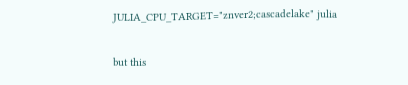JULIA_CPU_TARGET="znver2;cascadelake" julia

but this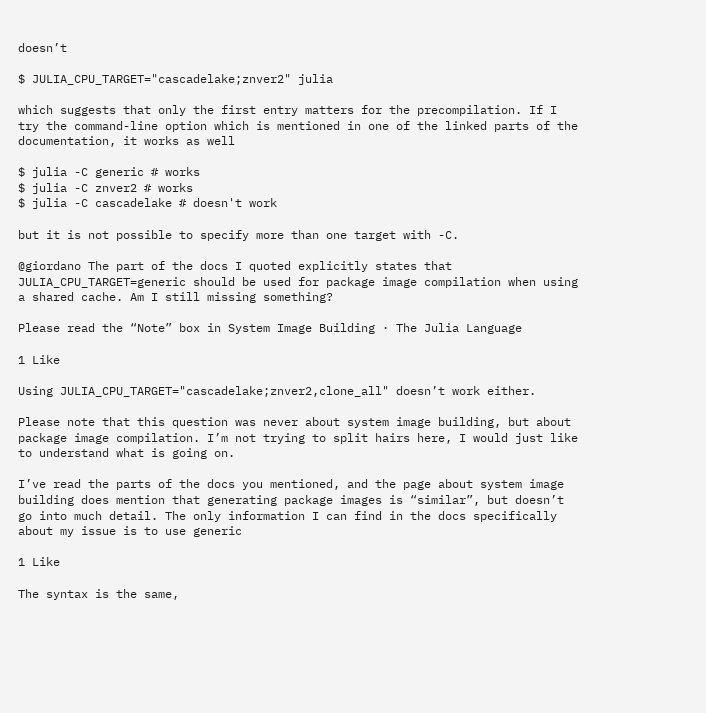doesn’t

$ JULIA_CPU_TARGET="cascadelake;znver2" julia

which suggests that only the first entry matters for the precompilation. If I try the command-line option which is mentioned in one of the linked parts of the documentation, it works as well

$ julia -C generic # works
$ julia -C znver2 # works
$ julia -C cascadelake # doesn't work

but it is not possible to specify more than one target with -C.

@giordano The part of the docs I quoted explicitly states that JULIA_CPU_TARGET=generic should be used for package image compilation when using a shared cache. Am I still missing something?

Please read the “Note” box in System Image Building · The Julia Language

1 Like

Using JULIA_CPU_TARGET="cascadelake;znver2,clone_all" doesn’t work either.

Please note that this question was never about system image building, but about package image compilation. I’m not trying to split hairs here, I would just like to understand what is going on.

I’ve read the parts of the docs you mentioned, and the page about system image building does mention that generating package images is “similar”, but doesn’t go into much detail. The only information I can find in the docs specifically about my issue is to use generic

1 Like

The syntax is the same,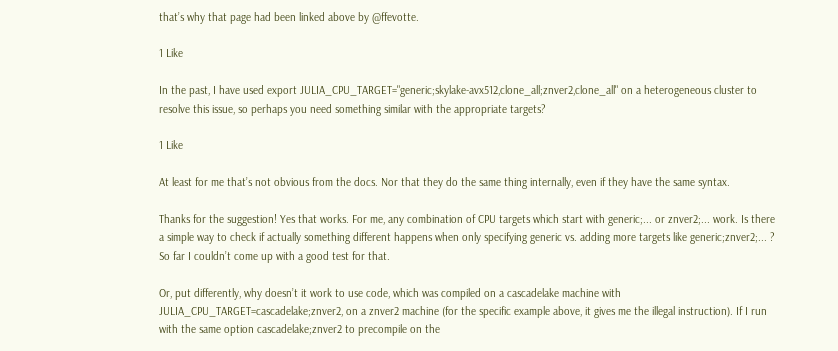that’s why that page had been linked above by @ffevotte.

1 Like

In the past, I have used export JULIA_CPU_TARGET="generic;skylake-avx512,clone_all;znver2,clone_all" on a heterogeneous cluster to resolve this issue, so perhaps you need something similar with the appropriate targets?

1 Like

At least for me that’s not obvious from the docs. Nor that they do the same thing internally, even if they have the same syntax.

Thanks for the suggestion! Yes that works. For me, any combination of CPU targets which start with generic;... or znver2;... work. Is there a simple way to check if actually something different happens when only specifying generic vs. adding more targets like generic;znver2;... ? So far I couldn’t come up with a good test for that.

Or, put differently, why doesn’t it work to use code, which was compiled on a cascadelake machine with JULIA_CPU_TARGET=cascadelake;znver2, on a znver2 machine (for the specific example above, it gives me the illegal instruction). If I run with the same option cascadelake;znver2 to precompile on the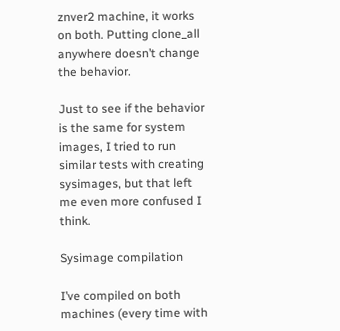znver2 machine, it works on both. Putting clone_all anywhere doesn’t change the behavior.

Just to see if the behavior is the same for system images, I tried to run similar tests with creating sysimages, but that left me even more confused I think.

Sysimage compilation

I’ve compiled on both machines (every time with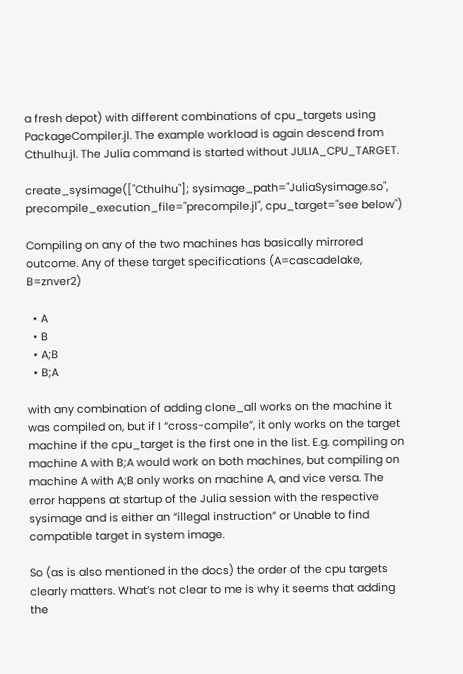a fresh depot) with different combinations of cpu_targets using PackageCompiler.jl. The example workload is again descend from Cthulhu.jl. The Julia command is started without JULIA_CPU_TARGET.

create_sysimage(["Cthulhu"]; sysimage_path="JuliaSysimage.so", precompile_execution_file="precompile.jl", cpu_target="see below")

Compiling on any of the two machines has basically mirrored outcome. Any of these target specifications (A=cascadelake, B=znver2)

  • A
  • B
  • A;B
  • B;A

with any combination of adding clone_all works on the machine it was compiled on, but if I “cross-compile”, it only works on the target machine if the cpu_target is the first one in the list. E.g. compiling on machine A with B;A would work on both machines, but compiling on machine A with A;B only works on machine A, and vice versa. The error happens at startup of the Julia session with the respective sysimage and is either an “illegal instruction” or Unable to find compatible target in system image.

So (as is also mentioned in the docs) the order of the cpu targets clearly matters. What’s not clear to me is why it seems that adding the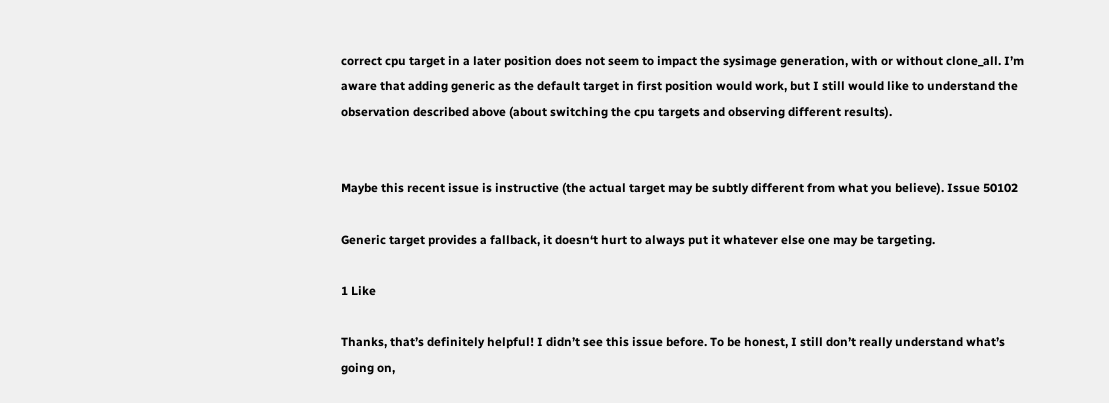correct cpu target in a later position does not seem to impact the sysimage generation, with or without clone_all. I’m aware that adding generic as the default target in first position would work, but I still would like to understand the observation described above (about switching the cpu targets and observing different results).


Maybe this recent issue is instructive (the actual target may be subtly different from what you believe). Issue 50102

Generic target provides a fallback, it doesn‘t hurt to always put it whatever else one may be targeting.

1 Like

Thanks, that’s definitely helpful! I didn’t see this issue before. To be honest, I still don’t really understand what’s going on,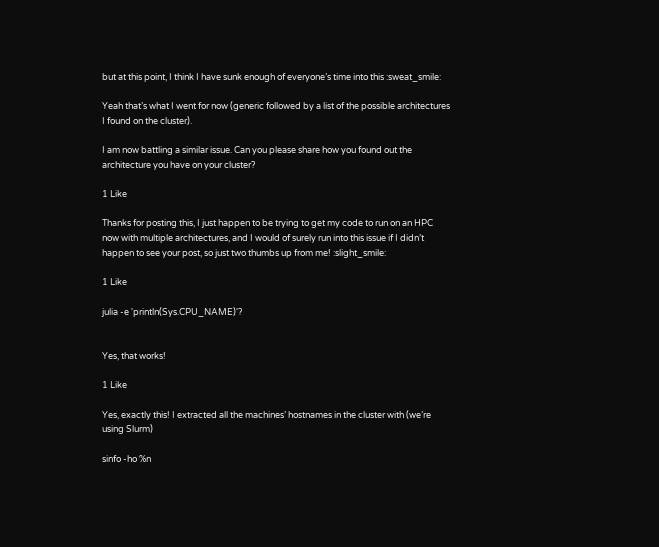but at this point, I think I have sunk enough of everyone’s time into this :sweat_smile:

Yeah that’s what I went for now (generic followed by a list of the possible architectures I found on the cluster).

I am now battling a similar issue. Can you please share how you found out the architecture you have on your cluster?

1 Like

Thanks for posting this, I just happen to be trying to get my code to run on an HPC now with multiple architectures, and I would of surely run into this issue if I didn’t happen to see your post, so just two thumbs up from me! :slight_smile:

1 Like

julia -e 'println(Sys.CPU_NAME)'?


Yes, that works!

1 Like

Yes, exactly this! I extracted all the machines’ hostnames in the cluster with (we’re using Slurm)

sinfo -ho %n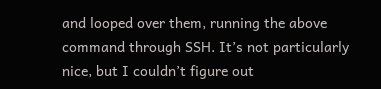and looped over them, running the above command through SSH. It’s not particularly nice, but I couldn’t figure out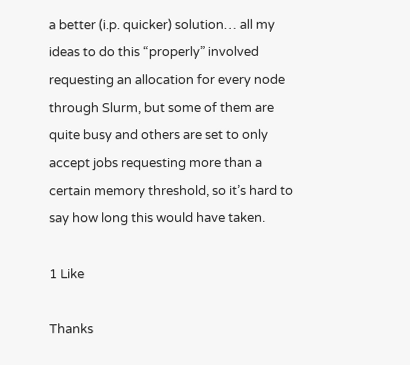a better (i.p. quicker) solution… all my ideas to do this “properly” involved requesting an allocation for every node through Slurm, but some of them are quite busy and others are set to only accept jobs requesting more than a certain memory threshold, so it’s hard to say how long this would have taken.

1 Like

Thanks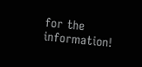for the information!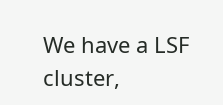We have a LSF cluster,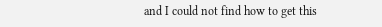and I could not find how to get this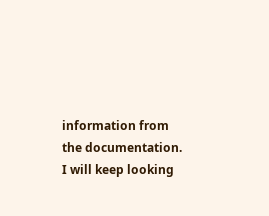information from the documentation. I will keep looking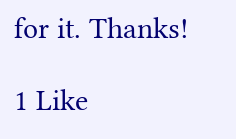for it. Thanks!

1 Like